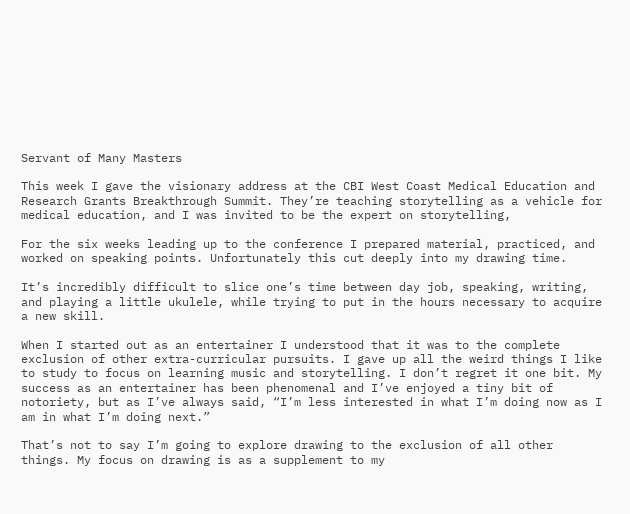Servant of Many Masters

This week I gave the visionary address at the CBI West Coast Medical Education and Research Grants Breakthrough Summit. They’re teaching storytelling as a vehicle for medical education, and I was invited to be the expert on storytelling,

For the six weeks leading up to the conference I prepared material, practiced, and worked on speaking points. Unfortunately this cut deeply into my drawing time.

It’s incredibly difficult to slice one’s time between day job, speaking, writing, and playing a little ukulele, while trying to put in the hours necessary to acquire a new skill.

When I started out as an entertainer I understood that it was to the complete exclusion of other extra-curricular pursuits. I gave up all the weird things I like to study to focus on learning music and storytelling. I don’t regret it one bit. My success as an entertainer has been phenomenal and I’ve enjoyed a tiny bit of notoriety, but as I’ve always said, “I’m less interested in what I’m doing now as I am in what I’m doing next.”

That’s not to say I’m going to explore drawing to the exclusion of all other things. My focus on drawing is as a supplement to my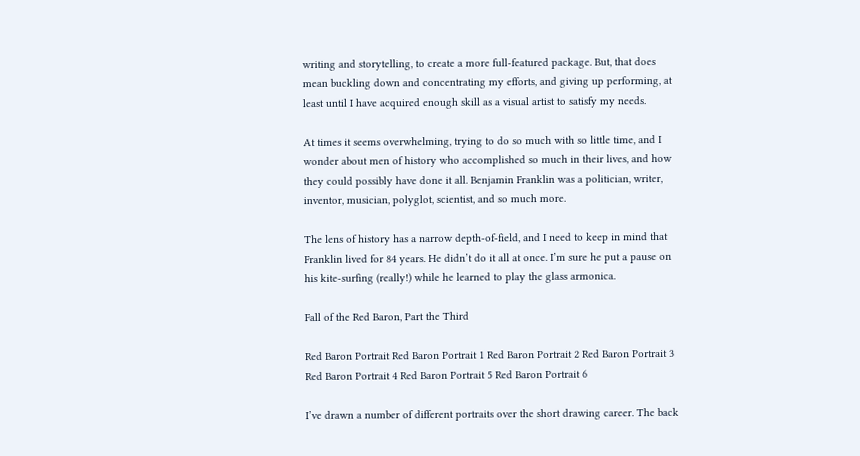writing and storytelling, to create a more full-featured package. But, that does mean buckling down and concentrating my efforts, and giving up performing, at least until I have acquired enough skill as a visual artist to satisfy my needs.

At times it seems overwhelming, trying to do so much with so little time, and I wonder about men of history who accomplished so much in their lives, and how they could possibly have done it all. Benjamin Franklin was a politician, writer, inventor, musician, polyglot, scientist, and so much more.

The lens of history has a narrow depth-of-field, and I need to keep in mind that Franklin lived for 84 years. He didn’t do it all at once. I’m sure he put a pause on his kite-surfing (really!) while he learned to play the glass armonica.

Fall of the Red Baron, Part the Third

Red Baron Portrait Red Baron Portrait 1 Red Baron Portrait 2 Red Baron Portrait 3 Red Baron Portrait 4 Red Baron Portrait 5 Red Baron Portrait 6

I’ve drawn a number of different portraits over the short drawing career. The back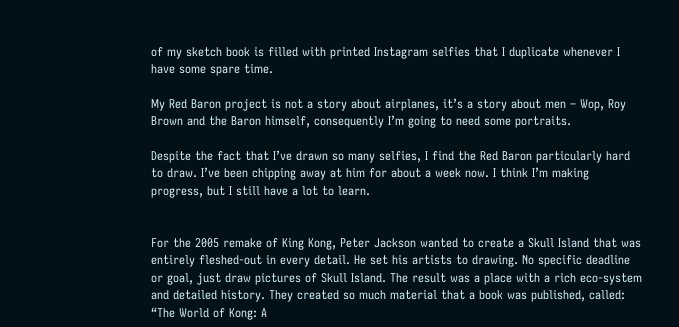of my sketch book is filled with printed Instagram selfies that I duplicate whenever I have some spare time.

My Red Baron project is not a story about airplanes, it’s a story about men – Wop, Roy Brown and the Baron himself, consequently I’m going to need some portraits.

Despite the fact that I’ve drawn so many selfies, I find the Red Baron particularly hard to draw. I’ve been chipping away at him for about a week now. I think I’m making progress, but I still have a lot to learn.


For the 2005 remake of King Kong, Peter Jackson wanted to create a Skull Island that was entirely fleshed-out in every detail. He set his artists to drawing. No specific deadline or goal, just draw pictures of Skull Island. The result was a place with a rich eco-system and detailed history. They created so much material that a book was published, called: “The World of Kong: A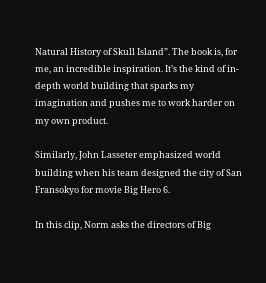Natural History of Skull Island”. The book is, for me, an incredible inspiration. It’s the kind of in-depth world building that sparks my imagination and pushes me to work harder on my own product.

Similarly, John Lasseter emphasized world building when his team designed the city of San Fransokyo for movie Big Hero 6.

In this clip, Norm asks the directors of Big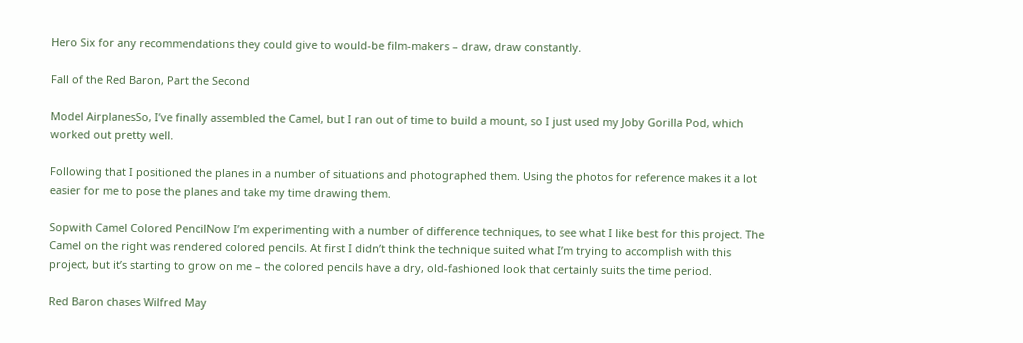Hero Six for any recommendations they could give to would-be film-makers – draw, draw constantly.

Fall of the Red Baron, Part the Second

Model AirplanesSo, I’ve finally assembled the Camel, but I ran out of time to build a mount, so I just used my Joby Gorilla Pod, which worked out pretty well.

Following that I positioned the planes in a number of situations and photographed them. Using the photos for reference makes it a lot easier for me to pose the planes and take my time drawing them.

Sopwith Camel Colored PencilNow I’m experimenting with a number of difference techniques, to see what I like best for this project. The Camel on the right was rendered colored pencils. At first I didn’t think the technique suited what I’m trying to accomplish with this project, but it’s starting to grow on me – the colored pencils have a dry, old-fashioned look that certainly suits the time period.

Red Baron chases Wilfred May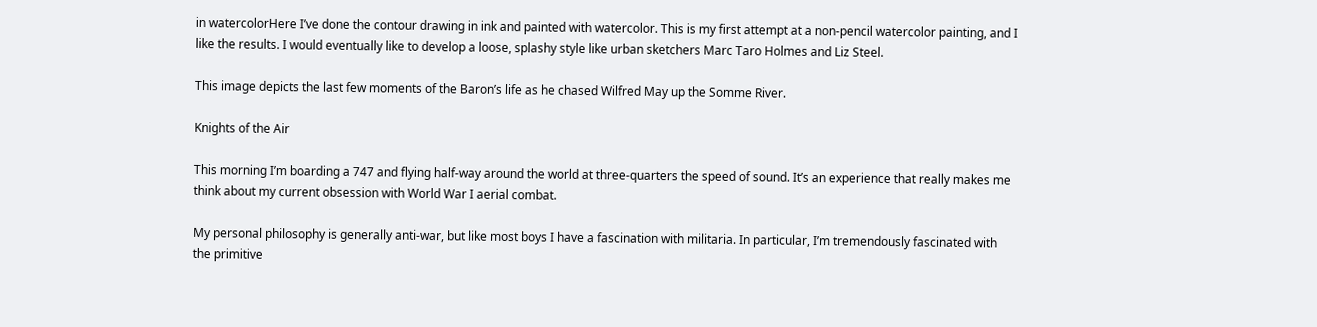in watercolorHere I’ve done the contour drawing in ink and painted with watercolor. This is my first attempt at a non-pencil watercolor painting, and I like the results. I would eventually like to develop a loose, splashy style like urban sketchers Marc Taro Holmes and Liz Steel.

This image depicts the last few moments of the Baron’s life as he chased Wilfred May up the Somme River.

Knights of the Air

This morning I’m boarding a 747 and flying half-way around the world at three-quarters the speed of sound. It’s an experience that really makes me think about my current obsession with World War I aerial combat.

My personal philosophy is generally anti-war, but like most boys I have a fascination with militaria. In particular, I’m tremendously fascinated with the primitive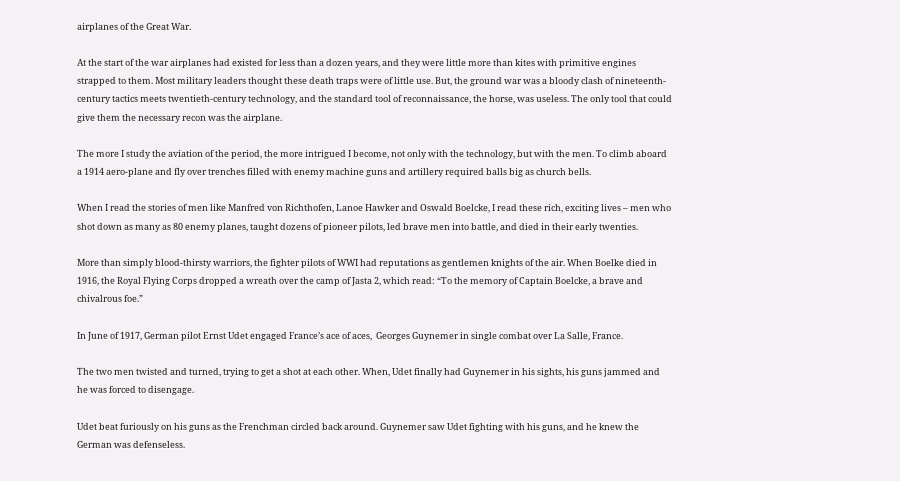airplanes of the Great War.

At the start of the war airplanes had existed for less than a dozen years, and they were little more than kites with primitive engines strapped to them. Most military leaders thought these death traps were of little use. But, the ground war was a bloody clash of nineteenth-century tactics meets twentieth-century technology, and the standard tool of reconnaissance, the horse, was useless. The only tool that could give them the necessary recon was the airplane.

The more I study the aviation of the period, the more intrigued I become, not only with the technology, but with the men. To climb aboard a 1914 aero-plane and fly over trenches filled with enemy machine guns and artillery required balls big as church bells.

When I read the stories of men like Manfred von Richthofen, Lanoe Hawker and Oswald Boelcke, I read these rich, exciting lives – men who shot down as many as 80 enemy planes, taught dozens of pioneer pilots, led brave men into battle, and died in their early twenties.

More than simply blood-thirsty warriors, the fighter pilots of WWI had reputations as gentlemen knights of the air. When Boelke died in 1916, the Royal Flying Corps dropped a wreath over the camp of Jasta 2, which read: “To the memory of Captain Boelcke, a brave and chivalrous foe.”

In June of 1917, German pilot Ernst Udet engaged France’s ace of aces,  Georges Guynemer in single combat over La Salle, France.

The two men twisted and turned, trying to get a shot at each other. When, Udet finally had Guynemer in his sights, his guns jammed and he was forced to disengage.

Udet beat furiously on his guns as the Frenchman circled back around. Guynemer saw Udet fighting with his guns, and he knew the German was defenseless.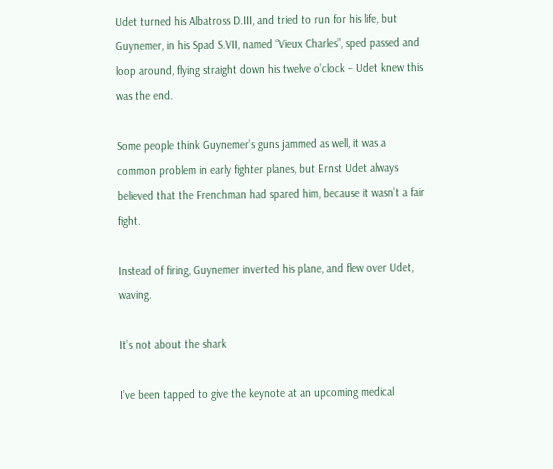Udet turned his Albatross D.III, and tried to run for his life, but Guynemer, in his Spad S.VII, named “Vieux Charles”, sped passed and loop around, flying straight down his twelve o’clock – Udet knew this was the end.

Some people think Guynemer’s guns jammed as well, it was a common problem in early fighter planes, but Ernst Udet always believed that the Frenchman had spared him, because it wasn’t a fair fight.

Instead of firing, Guynemer inverted his plane, and flew over Udet, waving.

It’s not about the shark

I’ve been tapped to give the keynote at an upcoming medical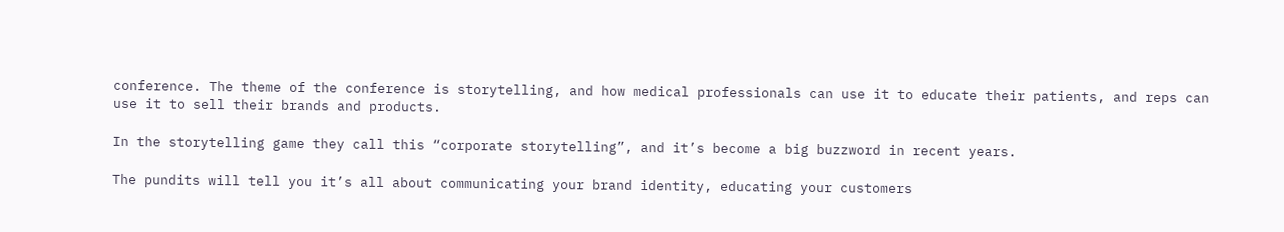conference. The theme of the conference is storytelling, and how medical professionals can use it to educate their patients, and reps can use it to sell their brands and products.

In the storytelling game they call this “corporate storytelling”, and it’s become a big buzzword in recent years.

The pundits will tell you it’s all about communicating your brand identity, educating your customers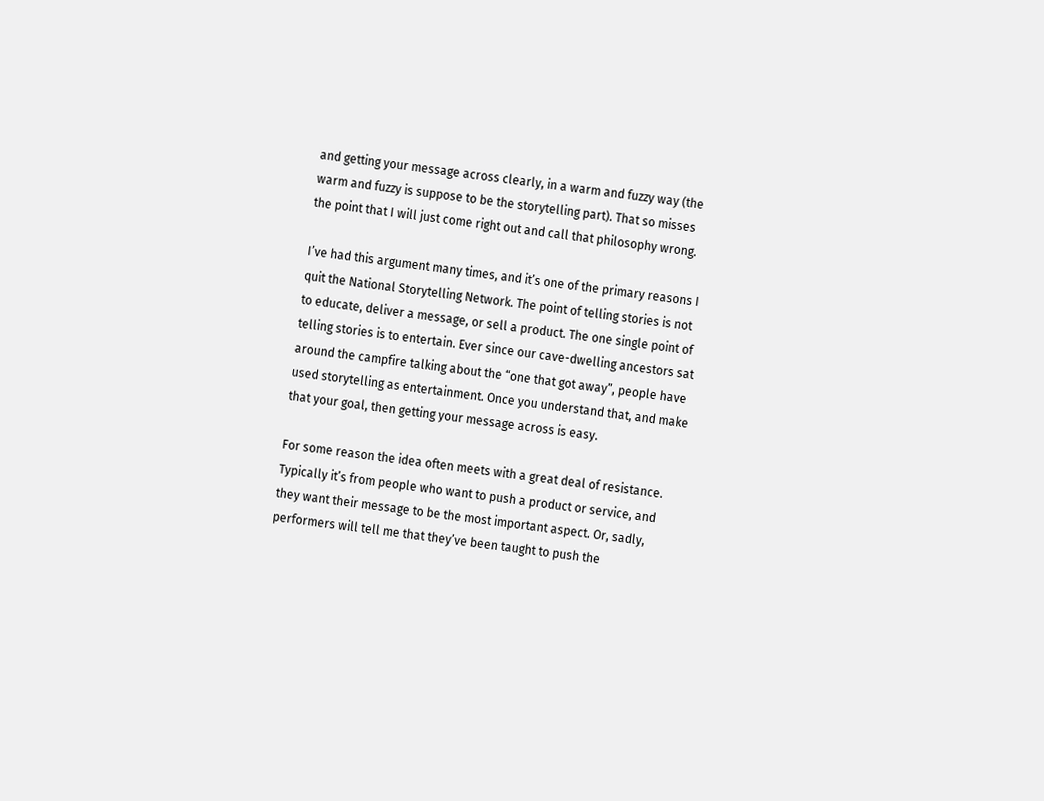and getting your message across clearly, in a warm and fuzzy way (the warm and fuzzy is suppose to be the storytelling part). That so misses the point that I will just come right out and call that philosophy wrong.

I’ve had this argument many times, and it’s one of the primary reasons I quit the National Storytelling Network. The point of telling stories is not to educate, deliver a message, or sell a product. The one single point of telling stories is to entertain. Ever since our cave-dwelling ancestors sat around the campfire talking about the “one that got away”, people have used storytelling as entertainment. Once you understand that, and make that your goal, then getting your message across is easy.

For some reason the idea often meets with a great deal of resistance. Typically it’s from people who want to push a product or service, and they want their message to be the most important aspect. Or, sadly, performers will tell me that they’ve been taught to push the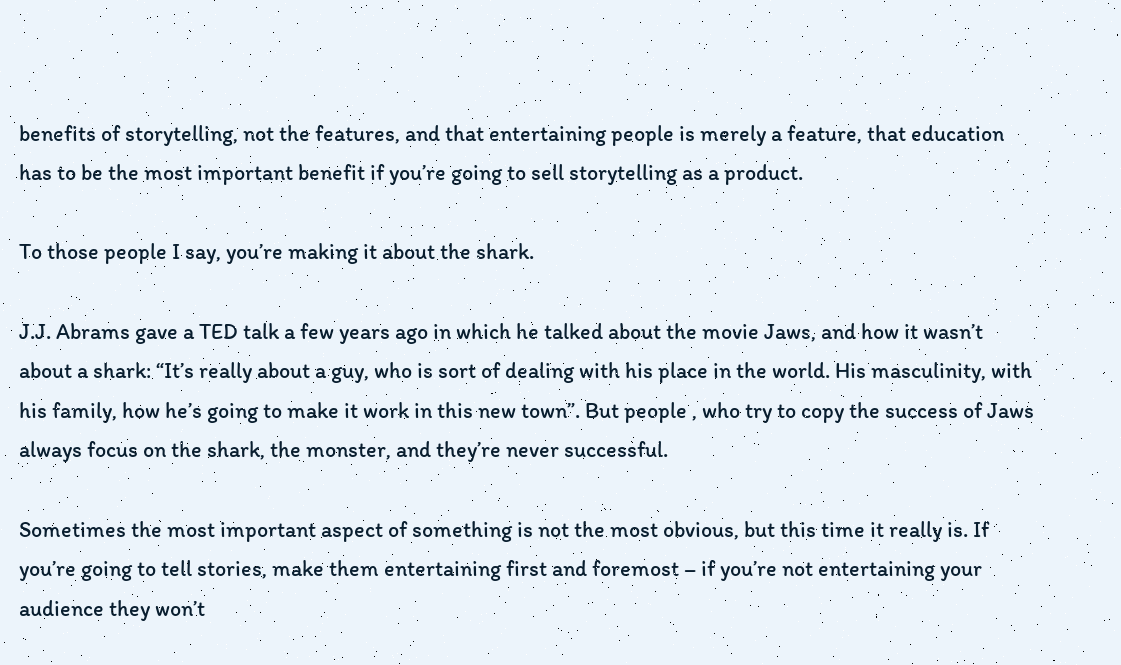benefits of storytelling, not the features, and that entertaining people is merely a feature, that education has to be the most important benefit if you’re going to sell storytelling as a product.

To those people I say, you’re making it about the shark.

J.J. Abrams gave a TED talk a few years ago in which he talked about the movie Jaws, and how it wasn’t about a shark: “It’s really about a guy, who is sort of dealing with his place in the world. His masculinity, with his family, how he’s going to make it work in this new town”. But people , who try to copy the success of Jaws always focus on the shark, the monster, and they’re never successful.

Sometimes the most important aspect of something is not the most obvious, but this time it really is. If you’re going to tell stories, make them entertaining first and foremost – if you’re not entertaining your audience they won’t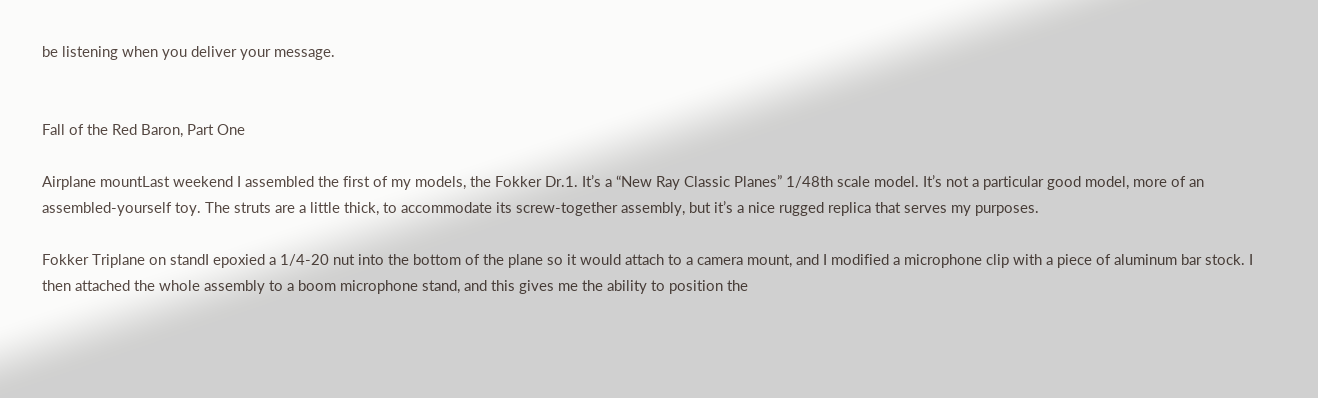be listening when you deliver your message.


Fall of the Red Baron, Part One

Airplane mountLast weekend I assembled the first of my models, the Fokker Dr.1. It’s a “New Ray Classic Planes” 1/48th scale model. It’s not a particular good model, more of an assembled-yourself toy. The struts are a little thick, to accommodate its screw-together assembly, but it’s a nice rugged replica that serves my purposes.

Fokker Triplane on standI epoxied a 1/4-20 nut into the bottom of the plane so it would attach to a camera mount, and I modified a microphone clip with a piece of aluminum bar stock. I then attached the whole assembly to a boom microphone stand, and this gives me the ability to position the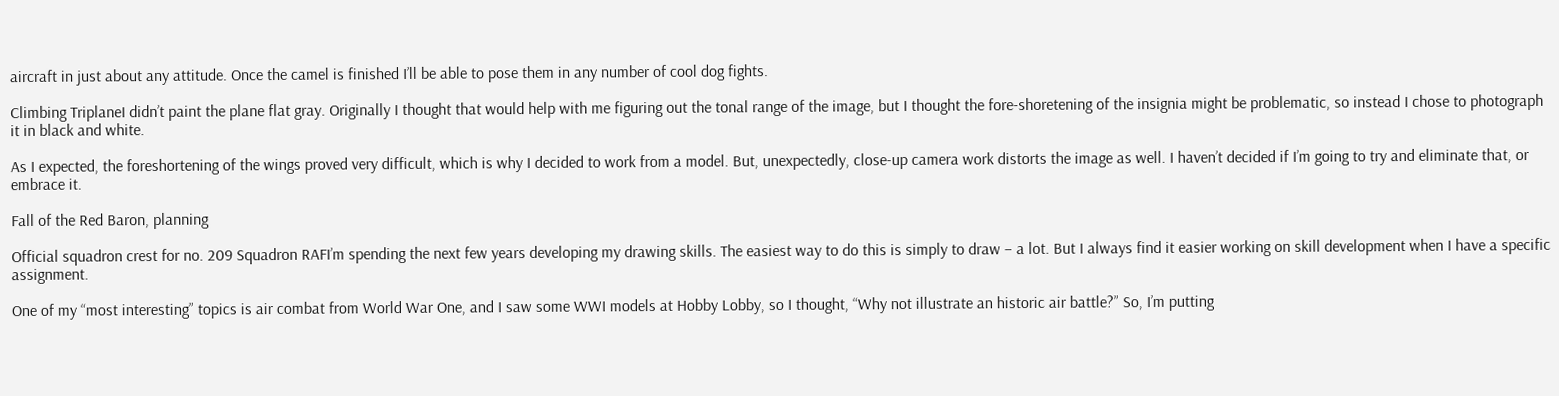aircraft in just about any attitude. Once the camel is finished I’ll be able to pose them in any number of cool dog fights.

Climbing TriplaneI didn’t paint the plane flat gray. Originally I thought that would help with me figuring out the tonal range of the image, but I thought the fore-shoretening of the insignia might be problematic, so instead I chose to photograph it in black and white.

As I expected, the foreshortening of the wings proved very difficult, which is why I decided to work from a model. But, unexpectedly, close-up camera work distorts the image as well. I haven’t decided if I’m going to try and eliminate that, or embrace it.

Fall of the Red Baron, planning

Official squadron crest for no. 209 Squadron RAFI’m spending the next few years developing my drawing skills. The easiest way to do this is simply to draw – a lot. But I always find it easier working on skill development when I have a specific assignment.

One of my “most interesting” topics is air combat from World War One, and I saw some WWI models at Hobby Lobby, so I thought, “Why not illustrate an historic air battle?” So, I’m putting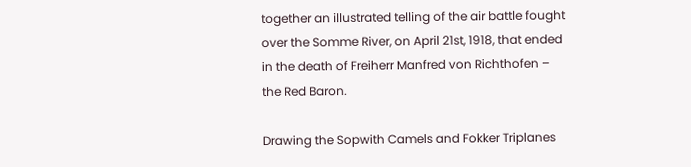together an illustrated telling of the air battle fought over the Somme River, on April 21st, 1918, that ended in the death of Freiherr Manfred von Richthofen – the Red Baron.

Drawing the Sopwith Camels and Fokker Triplanes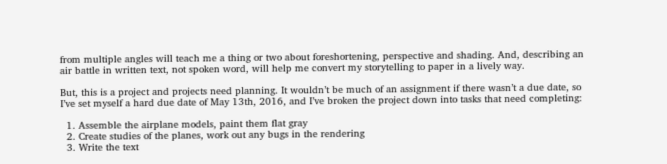from multiple angles will teach me a thing or two about foreshortening, perspective and shading. And, describing an air battle in written text, not spoken word, will help me convert my storytelling to paper in a lively way.

But, this is a project and projects need planning. It wouldn’t be much of an assignment if there wasn’t a due date, so I’ve set myself a hard due date of May 13th, 2016, and I’ve broken the project down into tasks that need completing:

  1. Assemble the airplane models, paint them flat gray
  2. Create studies of the planes, work out any bugs in the rendering
  3. Write the text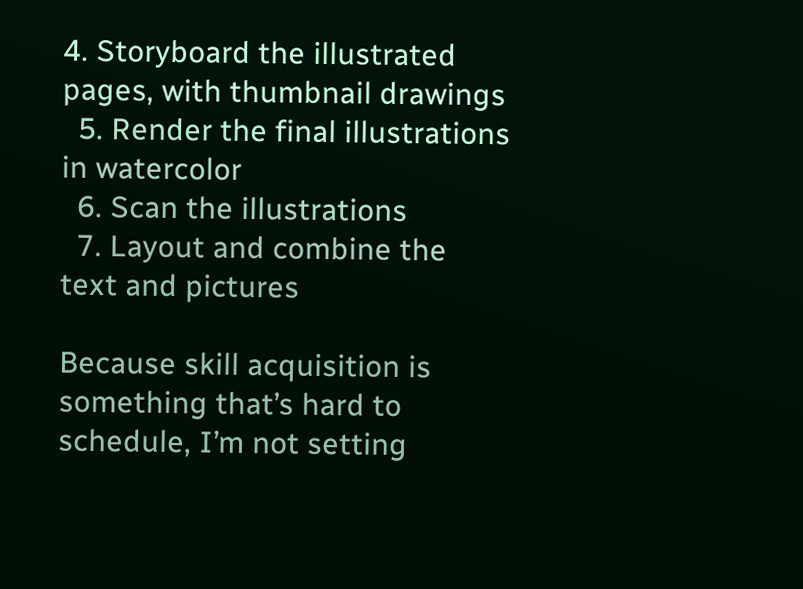4. Storyboard the illustrated pages, with thumbnail drawings
  5. Render the final illustrations in watercolor
  6. Scan the illustrations
  7. Layout and combine the text and pictures

Because skill acquisition is something that’s hard to schedule, I’m not setting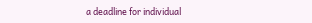a deadline for individual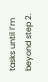tasks until I’m beyond step 2.